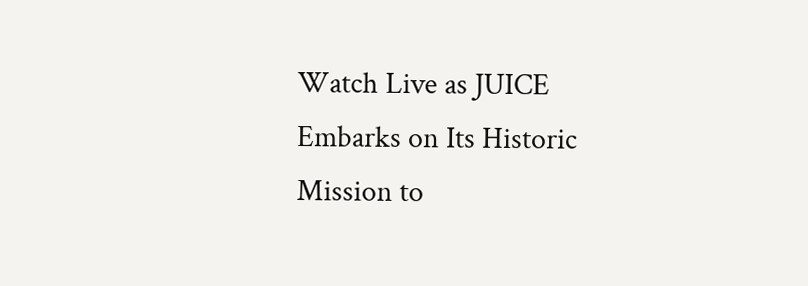Watch Live as JUICE Embarks on Its Historic Mission to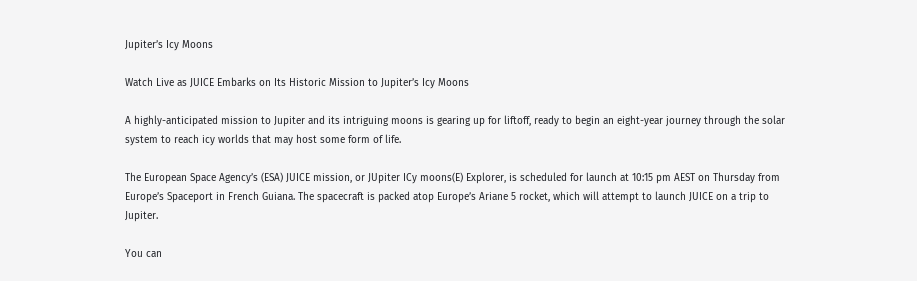Jupiter’s Icy Moons

Watch Live as JUICE Embarks on Its Historic Mission to Jupiter’s Icy Moons

A highly-anticipated mission to Jupiter and its intriguing moons is gearing up for liftoff, ready to begin an eight-year journey through the solar system to reach icy worlds that may host some form of life.

The European Space Agency’s (ESA) JUICE mission, or JUpiter ICy moons(E) Explorer, is scheduled for launch at 10:15 pm AEST on Thursday from Europe’s Spaceport in French Guiana. The spacecraft is packed atop Europe’s Ariane 5 rocket, which will attempt to launch JUICE on a trip to Jupiter.

You can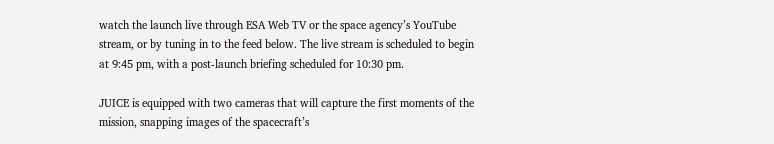watch the launch live through ESA Web TV or the space agency’s YouTube stream, or by tuning in to the feed below. The live stream is scheduled to begin at 9:45 pm, with a post-launch briefing scheduled for 10:30 pm.

JUICE is equipped with two cameras that will capture the first moments of the mission, snapping images of the spacecraft’s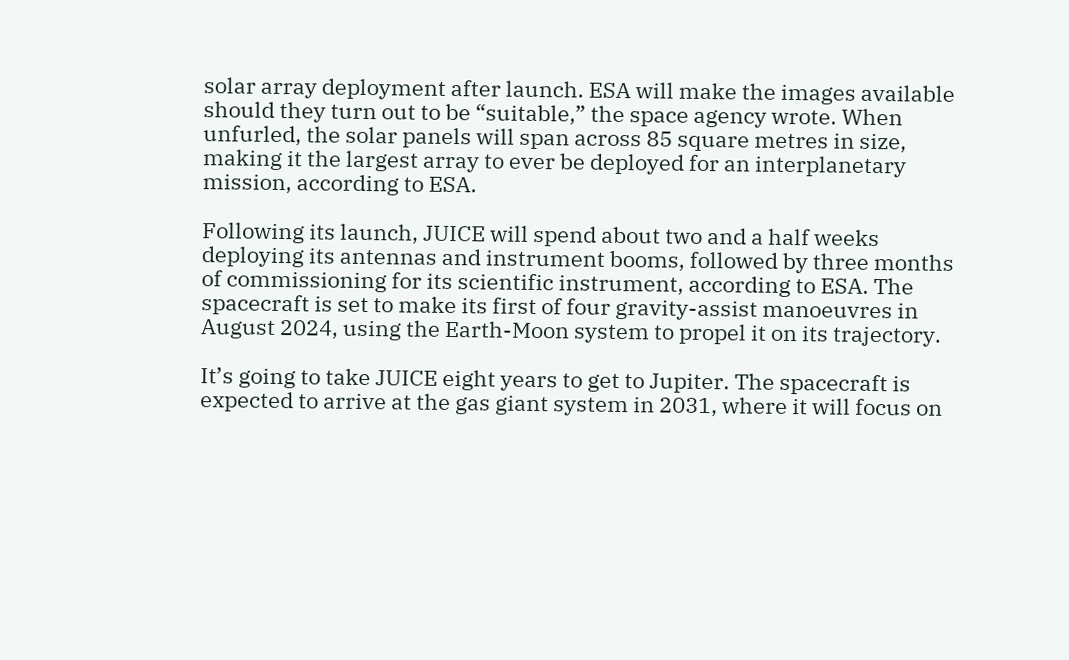solar array deployment after launch. ESA will make the images available should they turn out to be “suitable,” the space agency wrote. When unfurled, the solar panels will span across 85 square metres in size, making it the largest array to ever be deployed for an interplanetary mission, according to ESA.

Following its launch, JUICE will spend about two and a half weeks deploying its antennas and instrument booms, followed by three months of commissioning for its scientific instrument, according to ESA. The spacecraft is set to make its first of four gravity-assist manoeuvres in August 2024, using the Earth-Moon system to propel it on its trajectory.

It’s going to take JUICE eight years to get to Jupiter. The spacecraft is expected to arrive at the gas giant system in 2031, where it will focus on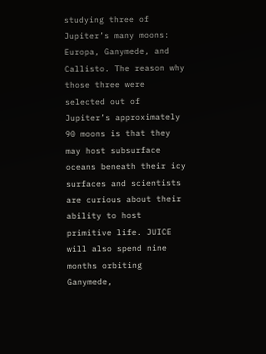studying three of Jupiter’s many moons: Europa, Ganymede, and Callisto. The reason why those three were selected out of Jupiter’s approximately 90 moons is that they may host subsurface oceans beneath their icy surfaces and scientists are curious about their ability to host primitive life. JUICE will also spend nine months orbiting Ganymede,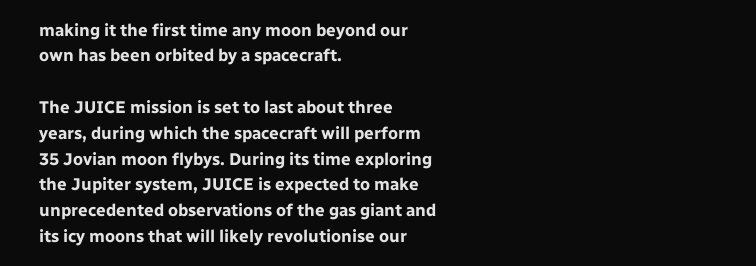making it the first time any moon beyond our own has been orbited by a spacecraft.

The JUICE mission is set to last about three years, during which the spacecraft will perform 35 Jovian moon flybys. During its time exploring the Jupiter system, JUICE is expected to make unprecedented observations of the gas giant and its icy moons that will likely revolutionise our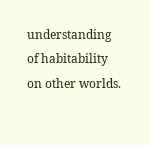understanding of habitability on other worlds.